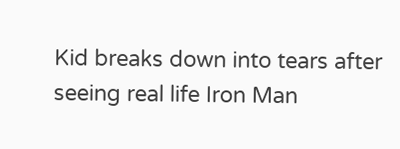Kid breaks down into tears after seeing real life Iron Man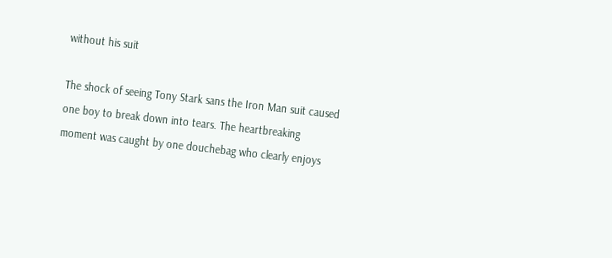without his suit

The shock of seeing Tony Stark sans the Iron Man suit caused one boy to break down into tears. The heartbreaking moment was caught by one douchebag who clearly enjoys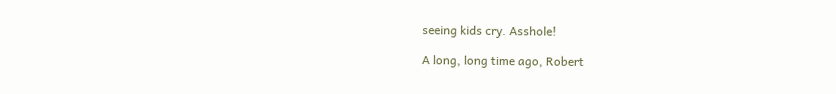seeing kids cry. Asshole!

A long, long time ago, Robert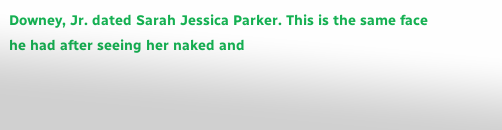Downey, Jr. dated Sarah Jessica Parker. This is the same face he had after seeing her naked and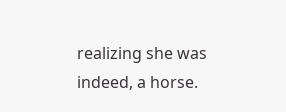realizing she was indeed, a horse.